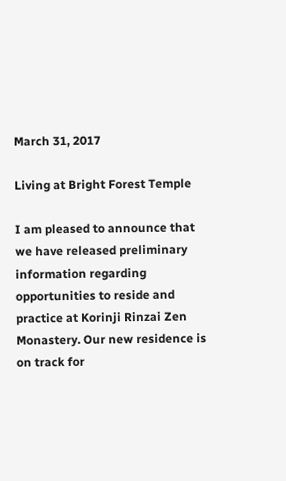March 31, 2017

Living at Bright Forest Temple

I am pleased to announce that we have released preliminary information regarding opportunities to reside and practice at Korinji Rinzai Zen Monastery. Our new residence is on track for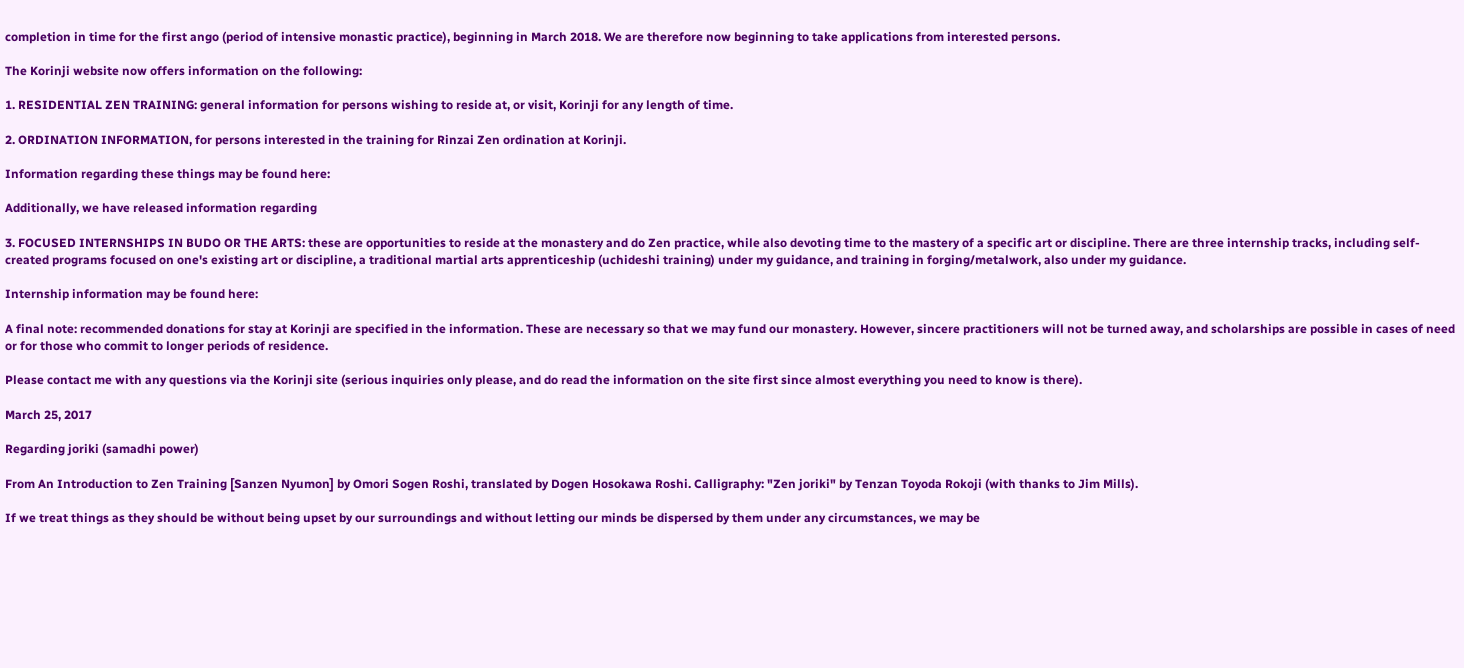completion in time for the first ango (period of intensive monastic practice), beginning in March 2018. We are therefore now beginning to take applications from interested persons.

The Korinji website now offers information on the following:

1. RESIDENTIAL ZEN TRAINING: general information for persons wishing to reside at, or visit, Korinji for any length of time.

2. ORDINATION INFORMATION, for persons interested in the training for Rinzai Zen ordination at Korinji.

Information regarding these things may be found here:

Additionally, we have released information regarding

3. FOCUSED INTERNSHIPS IN BUDO OR THE ARTS: these are opportunities to reside at the monastery and do Zen practice, while also devoting time to the mastery of a specific art or discipline. There are three internship tracks, including self-created programs focused on one's existing art or discipline, a traditional martial arts apprenticeship (uchideshi training) under my guidance, and training in forging/metalwork, also under my guidance.

Internship information may be found here:

A final note: recommended donations for stay at Korinji are specified in the information. These are necessary so that we may fund our monastery. However, sincere practitioners will not be turned away, and scholarships are possible in cases of need or for those who commit to longer periods of residence.

Please contact me with any questions via the Korinji site (serious inquiries only please, and do read the information on the site first since almost everything you need to know is there).

March 25, 2017

Regarding joriki (samadhi power)

From An Introduction to Zen Training [Sanzen Nyumon] by Omori Sogen Roshi, translated by Dogen Hosokawa Roshi. Calligraphy: "Zen joriki" by Tenzan Toyoda Rokoji (with thanks to Jim Mills).

If we treat things as they should be without being upset by our surroundings and without letting our minds be dispersed by them under any circumstances, we may be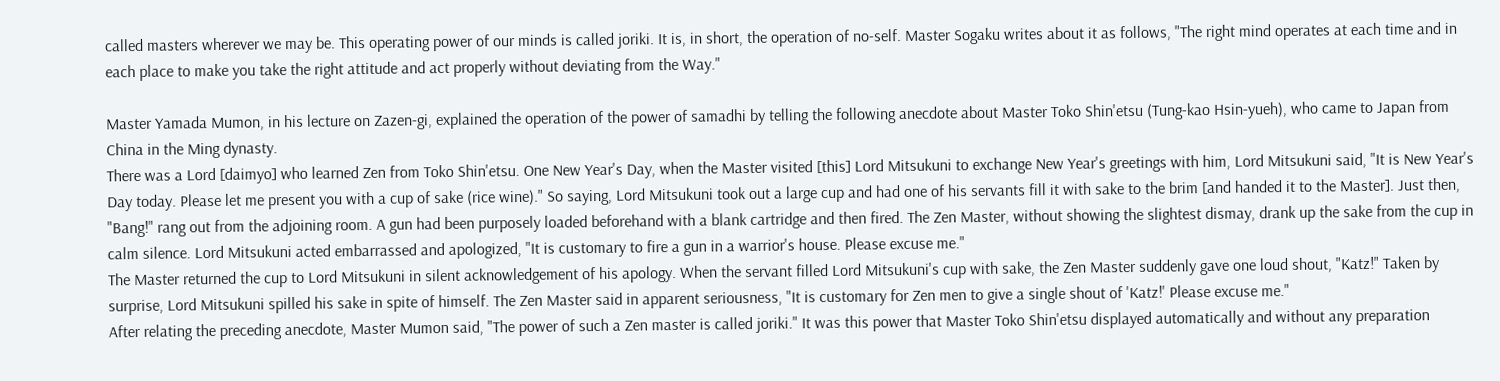called masters wherever we may be. This operating power of our minds is called joriki. It is, in short, the operation of no-self. Master Sogaku writes about it as follows, "The right mind operates at each time and in each place to make you take the right attitude and act properly without deviating from the Way."

Master Yamada Mumon, in his lecture on Zazen-gi, explained the operation of the power of samadhi by telling the following anecdote about Master Toko Shin'etsu (Tung-kao Hsin-yueh), who came to Japan from China in the Ming dynasty.
There was a Lord [daimyo] who learned Zen from Toko Shin'etsu. One New Year's Day, when the Master visited [this] Lord Mitsukuni to exchange New Year's greetings with him, Lord Mitsukuni said, "It is New Year's Day today. Please let me present you with a cup of sake (rice wine)." So saying, Lord Mitsukuni took out a large cup and had one of his servants fill it with sake to the brim [and handed it to the Master]. Just then, "Bang!" rang out from the adjoining room. A gun had been purposely loaded beforehand with a blank cartridge and then fired. The Zen Master, without showing the slightest dismay, drank up the sake from the cup in calm silence. Lord Mitsukuni acted embarrassed and apologized, "It is customary to fire a gun in a warrior's house. Please excuse me."
The Master returned the cup to Lord Mitsukuni in silent acknowledgement of his apology. When the servant filled Lord Mitsukuni's cup with sake, the Zen Master suddenly gave one loud shout, "Katz!" Taken by surprise, Lord Mitsukuni spilled his sake in spite of himself. The Zen Master said in apparent seriousness, "It is customary for Zen men to give a single shout of 'Katz!' Please excuse me."
After relating the preceding anecdote, Master Mumon said, "The power of such a Zen master is called joriki." It was this power that Master Toko Shin'etsu displayed automatically and without any preparation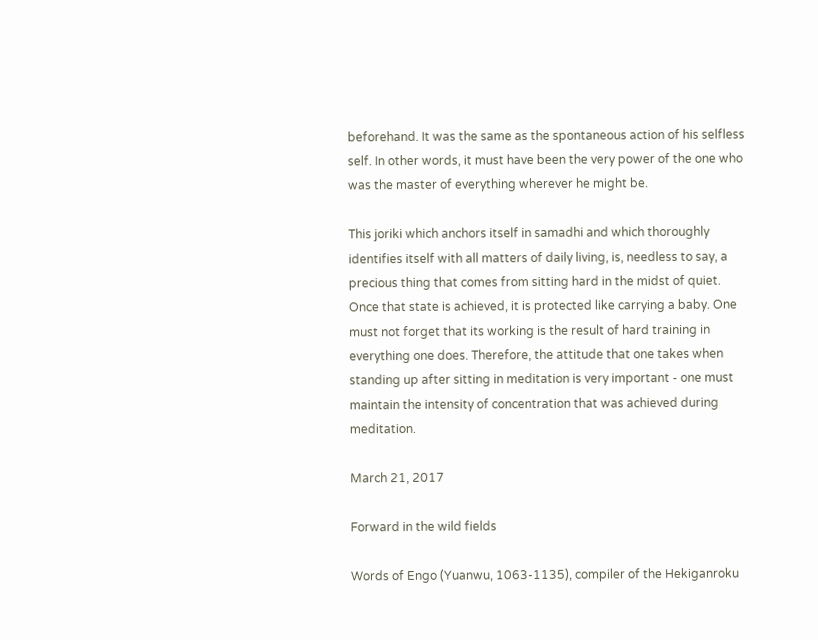beforehand. It was the same as the spontaneous action of his selfless self. In other words, it must have been the very power of the one who was the master of everything wherever he might be.

This joriki which anchors itself in samadhi and which thoroughly identifies itself with all matters of daily living, is, needless to say, a precious thing that comes from sitting hard in the midst of quiet. Once that state is achieved, it is protected like carrying a baby. One must not forget that its working is the result of hard training in everything one does. Therefore, the attitude that one takes when standing up after sitting in meditation is very important - one must maintain the intensity of concentration that was achieved during meditation.

March 21, 2017

Forward in the wild fields

Words of Engo (Yuanwu, 1063-1135), compiler of the Hekiganroku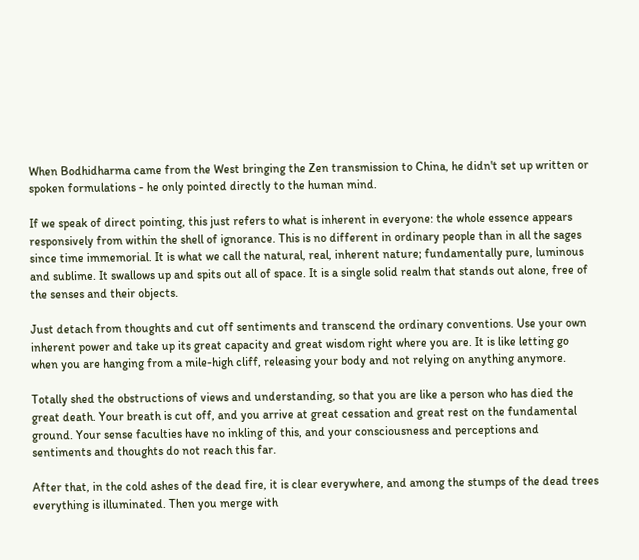When Bodhidharma came from the West bringing the Zen transmission to China, he didn't set up written or spoken formulations - he only pointed directly to the human mind.

If we speak of direct pointing, this just refers to what is inherent in everyone: the whole essence appears responsively from within the shell of ignorance. This is no different in ordinary people than in all the sages since time immemorial. It is what we call the natural, real, inherent nature; fundamentally pure, luminous and sublime. It swallows up and spits out all of space. It is a single solid realm that stands out alone, free of the senses and their objects.

Just detach from thoughts and cut off sentiments and transcend the ordinary conventions. Use your own inherent power and take up its great capacity and great wisdom right where you are. It is like letting go when you are hanging from a mile-high cliff, releasing your body and not relying on anything anymore.

Totally shed the obstructions of views and understanding, so that you are like a person who has died the great death. Your breath is cut off, and you arrive at great cessation and great rest on the fundamental ground. Your sense faculties have no inkling of this, and your consciousness and perceptions and sentiments and thoughts do not reach this far.

After that, in the cold ashes of the dead fire, it is clear everywhere, and among the stumps of the dead trees everything is illuminated. Then you merge with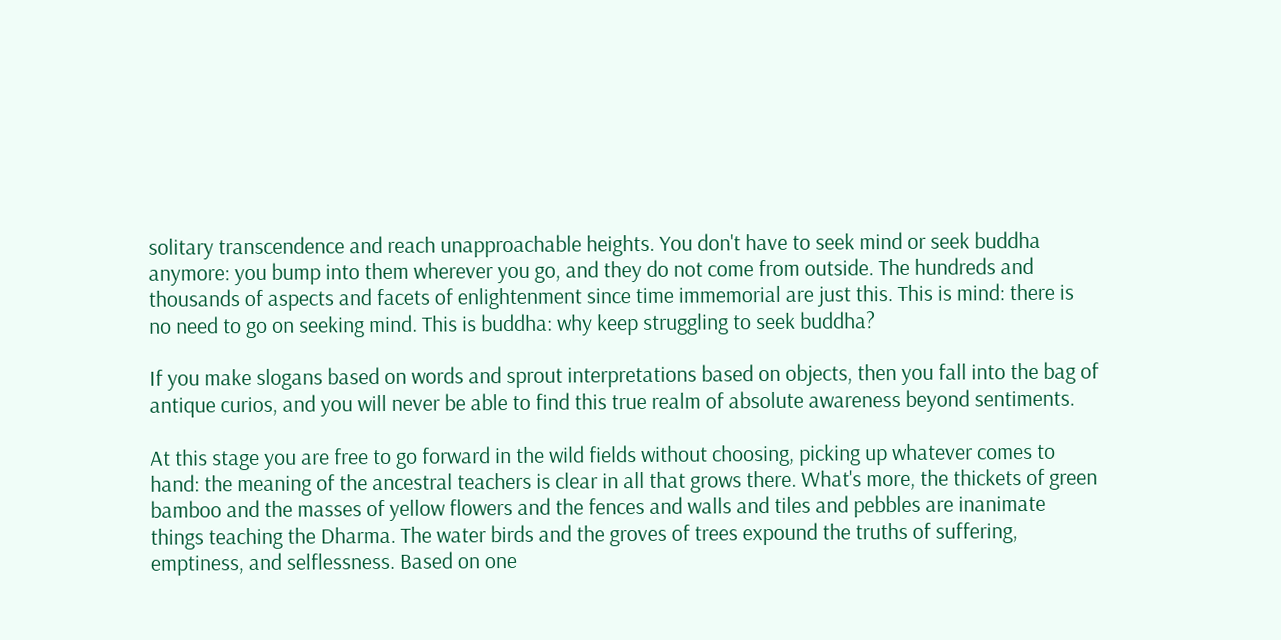solitary transcendence and reach unapproachable heights. You don't have to seek mind or seek buddha anymore: you bump into them wherever you go, and they do not come from outside. The hundreds and thousands of aspects and facets of enlightenment since time immemorial are just this. This is mind: there is no need to go on seeking mind. This is buddha: why keep struggling to seek buddha?

If you make slogans based on words and sprout interpretations based on objects, then you fall into the bag of antique curios, and you will never be able to find this true realm of absolute awareness beyond sentiments.

At this stage you are free to go forward in the wild fields without choosing, picking up whatever comes to hand: the meaning of the ancestral teachers is clear in all that grows there. What's more, the thickets of green bamboo and the masses of yellow flowers and the fences and walls and tiles and pebbles are inanimate things teaching the Dharma. The water birds and the groves of trees expound the truths of suffering, emptiness, and selflessness. Based on one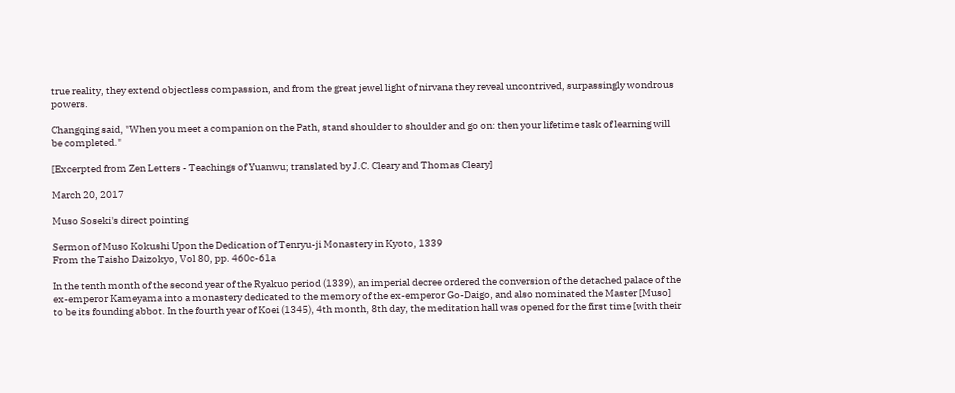true reality, they extend objectless compassion, and from the great jewel light of nirvana they reveal uncontrived, surpassingly wondrous powers.

Changqing said, "When you meet a companion on the Path, stand shoulder to shoulder and go on: then your lifetime task of learning will be completed."

[Excerpted from Zen Letters - Teachings of Yuanwu; translated by J.C. Cleary and Thomas Cleary]

March 20, 2017

Muso Soseki's direct pointing

Sermon of Muso Kokushi Upon the Dedication of Tenryu-ji Monastery in Kyoto, 1339
From the Taisho Daizokyo, Vol 80, pp. 460c-61a

In the tenth month of the second year of the Ryakuo period (1339), an imperial decree ordered the conversion of the detached palace of the ex-emperor Kameyama into a monastery dedicated to the memory of the ex-emperor Go-Daigo, and also nominated the Master [Muso] to be its founding abbot. In the fourth year of Koei (1345), 4th month, 8th day, the meditation hall was opened for the first time [with their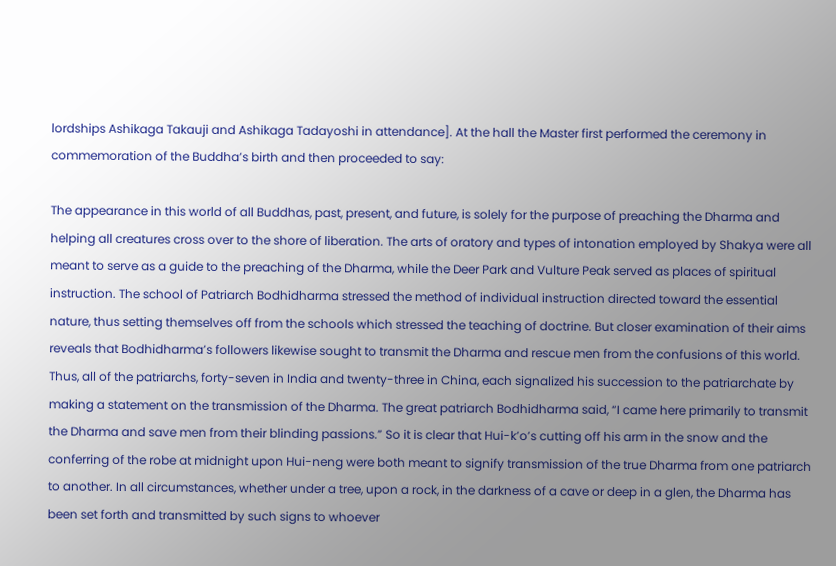lordships Ashikaga Takauji and Ashikaga Tadayoshi in attendance]. At the hall the Master first performed the ceremony in commemoration of the Buddha’s birth and then proceeded to say:

The appearance in this world of all Buddhas, past, present, and future, is solely for the purpose of preaching the Dharma and helping all creatures cross over to the shore of liberation. The arts of oratory and types of intonation employed by Shakya were all meant to serve as a guide to the preaching of the Dharma, while the Deer Park and Vulture Peak served as places of spiritual instruction. The school of Patriarch Bodhidharma stressed the method of individual instruction directed toward the essential nature, thus setting themselves off from the schools which stressed the teaching of doctrine. But closer examination of their aims reveals that Bodhidharma’s followers likewise sought to transmit the Dharma and rescue men from the confusions of this world. Thus, all of the patriarchs, forty-seven in India and twenty-three in China, each signalized his succession to the patriarchate by making a statement on the transmission of the Dharma. The great patriarch Bodhidharma said, “I came here primarily to transmit the Dharma and save men from their blinding passions.” So it is clear that Hui-k’o’s cutting off his arm in the snow and the conferring of the robe at midnight upon Hui-neng were both meant to signify transmission of the true Dharma from one patriarch to another. In all circumstances, whether under a tree, upon a rock, in the darkness of a cave or deep in a glen, the Dharma has been set forth and transmitted by such signs to whoever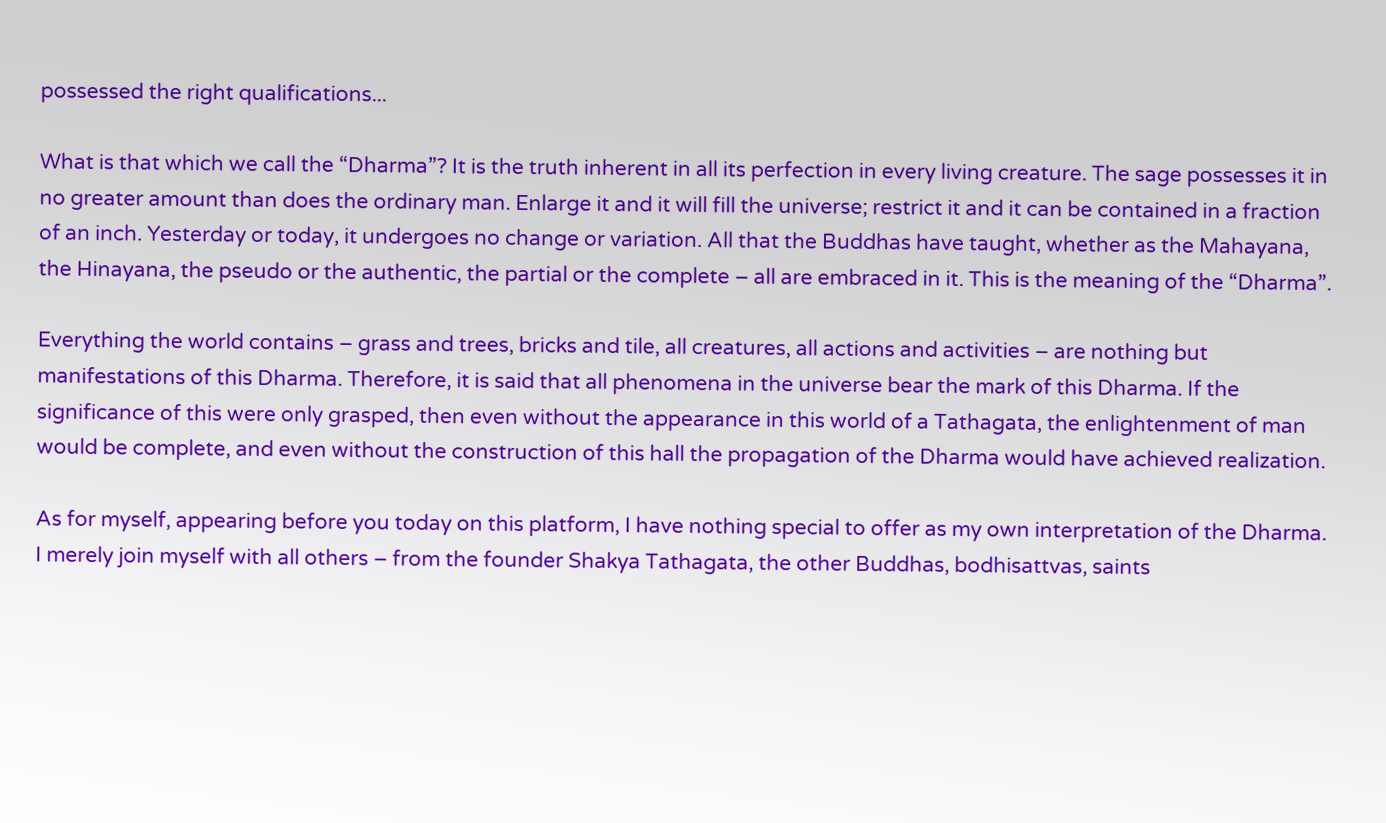possessed the right qualifications...

What is that which we call the “Dharma”? It is the truth inherent in all its perfection in every living creature. The sage possesses it in no greater amount than does the ordinary man. Enlarge it and it will fill the universe; restrict it and it can be contained in a fraction of an inch. Yesterday or today, it undergoes no change or variation. All that the Buddhas have taught, whether as the Mahayana, the Hinayana, the pseudo or the authentic, the partial or the complete – all are embraced in it. This is the meaning of the “Dharma”.

Everything the world contains – grass and trees, bricks and tile, all creatures, all actions and activities – are nothing but manifestations of this Dharma. Therefore, it is said that all phenomena in the universe bear the mark of this Dharma. If the significance of this were only grasped, then even without the appearance in this world of a Tathagata, the enlightenment of man would be complete, and even without the construction of this hall the propagation of the Dharma would have achieved realization.

As for myself, appearing before you today on this platform, I have nothing special to offer as my own interpretation of the Dharma. I merely join myself with all others – from the founder Shakya Tathagata, the other Buddhas, bodhisattvas, saints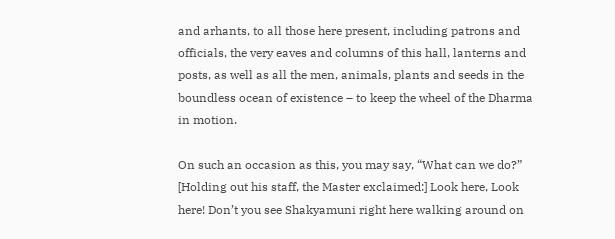and arhants, to all those here present, including patrons and officials, the very eaves and columns of this hall, lanterns and posts, as well as all the men, animals, plants and seeds in the boundless ocean of existence – to keep the wheel of the Dharma in motion.

On such an occasion as this, you may say, “What can we do?” [Holding out his staff, the Master exclaimed:] Look here, Look here! Don’t you see Shakyamuni right here walking around on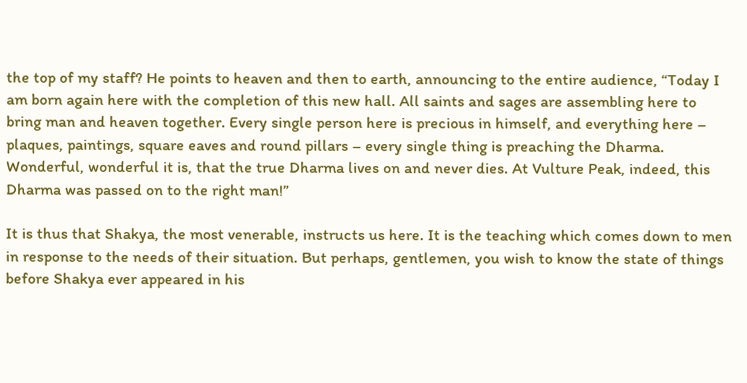the top of my staff? He points to heaven and then to earth, announcing to the entire audience, “Today I am born again here with the completion of this new hall. All saints and sages are assembling here to bring man and heaven together. Every single person here is precious in himself, and everything here – plaques, paintings, square eaves and round pillars – every single thing is preaching the Dharma. Wonderful, wonderful it is, that the true Dharma lives on and never dies. At Vulture Peak, indeed, this Dharma was passed on to the right man!”

It is thus that Shakya, the most venerable, instructs us here. It is the teaching which comes down to men in response to the needs of their situation. But perhaps, gentlemen, you wish to know the state of things before Shakya ever appeared in his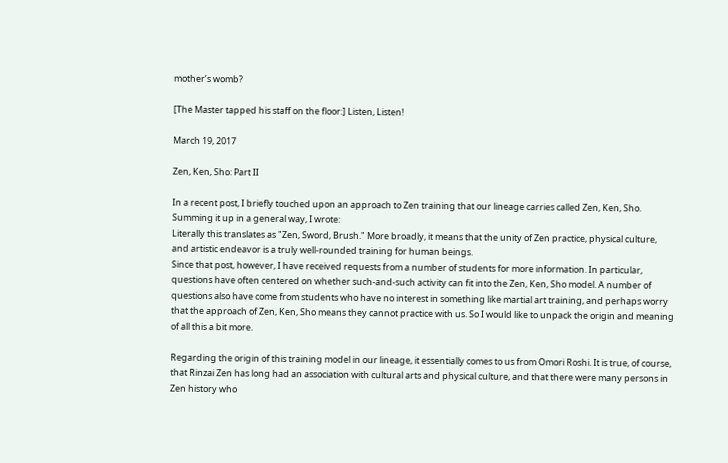mother’s womb?

[The Master tapped his staff on the floor:] Listen, Listen!

March 19, 2017

Zen, Ken, Sho: Part II

In a recent post, I briefly touched upon an approach to Zen training that our lineage carries called Zen, Ken, Sho. Summing it up in a general way, I wrote:
Literally this translates as "Zen, Sword, Brush." More broadly, it means that the unity of Zen practice, physical culture, and artistic endeavor is a truly well-rounded training for human beings.
Since that post, however, I have received requests from a number of students for more information. In particular, questions have often centered on whether such-and-such activity can fit into the Zen, Ken, Sho model. A number of questions also have come from students who have no interest in something like martial art training, and perhaps worry that the approach of Zen, Ken, Sho means they cannot practice with us. So I would like to unpack the origin and meaning of all this a bit more.

Regarding the origin of this training model in our lineage, it essentially comes to us from Omori Roshi. It is true, of course, that Rinzai Zen has long had an association with cultural arts and physical culture, and that there were many persons in Zen history who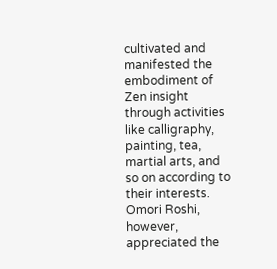cultivated and manifested the embodiment of Zen insight through activities like calligraphy, painting, tea, martial arts, and so on according to their interests. Omori Roshi, however, appreciated the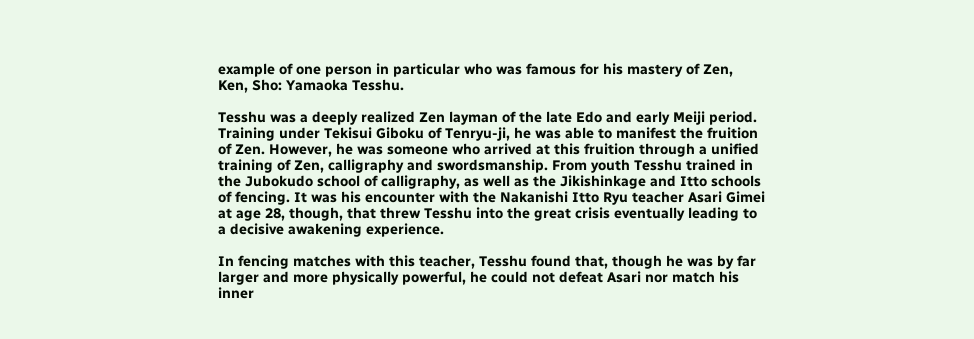example of one person in particular who was famous for his mastery of Zen, Ken, Sho: Yamaoka Tesshu.

Tesshu was a deeply realized Zen layman of the late Edo and early Meiji period. Training under Tekisui Giboku of Tenryu-ji, he was able to manifest the fruition of Zen. However, he was someone who arrived at this fruition through a unified training of Zen, calligraphy and swordsmanship. From youth Tesshu trained in the Jubokudo school of calligraphy, as well as the Jikishinkage and Itto schools of fencing. It was his encounter with the Nakanishi Itto Ryu teacher Asari Gimei at age 28, though, that threw Tesshu into the great crisis eventually leading to a decisive awakening experience.

In fencing matches with this teacher, Tesshu found that, though he was by far larger and more physically powerful, he could not defeat Asari nor match his inner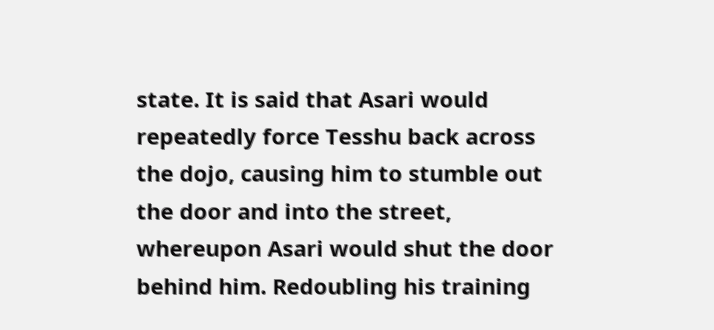state. It is said that Asari would repeatedly force Tesshu back across the dojo, causing him to stumble out the door and into the street, whereupon Asari would shut the door behind him. Redoubling his training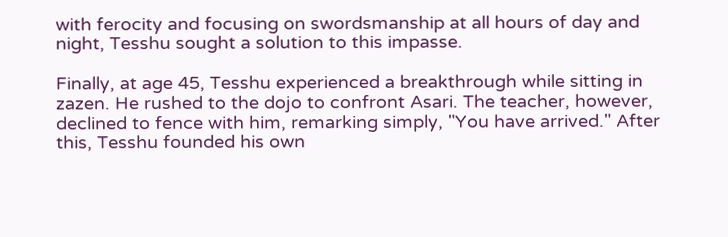with ferocity and focusing on swordsmanship at all hours of day and night, Tesshu sought a solution to this impasse.

Finally, at age 45, Tesshu experienced a breakthrough while sitting in zazen. He rushed to the dojo to confront Asari. The teacher, however, declined to fence with him, remarking simply, "You have arrived." After this, Tesshu founded his own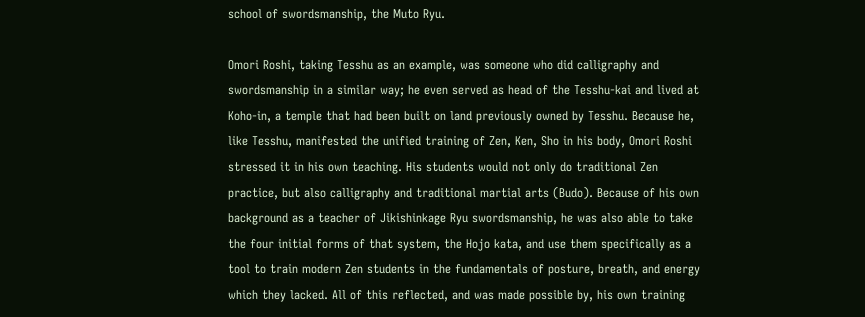school of swordsmanship, the Muto Ryu.

Omori Roshi, taking Tesshu as an example, was someone who did calligraphy and swordsmanship in a similar way; he even served as head of the Tesshu-kai and lived at Koho-in, a temple that had been built on land previously owned by Tesshu. Because he, like Tesshu, manifested the unified training of Zen, Ken, Sho in his body, Omori Roshi stressed it in his own teaching. His students would not only do traditional Zen practice, but also calligraphy and traditional martial arts (Budo). Because of his own background as a teacher of Jikishinkage Ryu swordsmanship, he was also able to take the four initial forms of that system, the Hojo kata, and use them specifically as a tool to train modern Zen students in the fundamentals of posture, breath, and energy which they lacked. All of this reflected, and was made possible by, his own training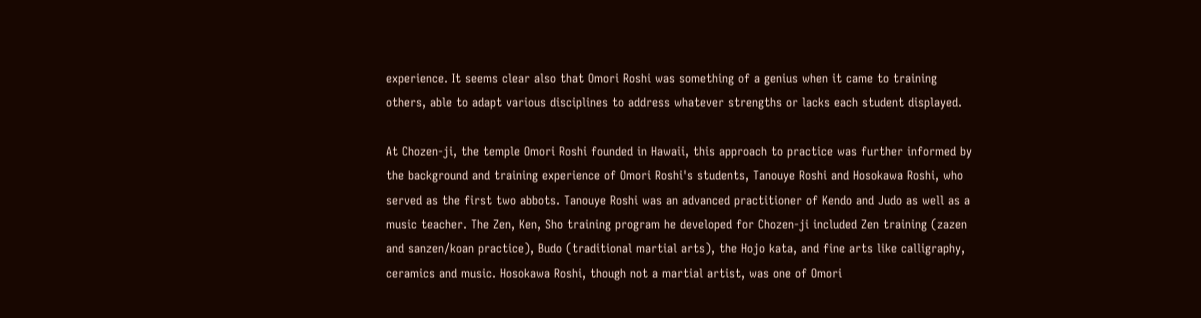experience. It seems clear also that Omori Roshi was something of a genius when it came to training others, able to adapt various disciplines to address whatever strengths or lacks each student displayed.

At Chozen-ji, the temple Omori Roshi founded in Hawaii, this approach to practice was further informed by the background and training experience of Omori Roshi's students, Tanouye Roshi and Hosokawa Roshi, who served as the first two abbots. Tanouye Roshi was an advanced practitioner of Kendo and Judo as well as a music teacher. The Zen, Ken, Sho training program he developed for Chozen-ji included Zen training (zazen and sanzen/koan practice), Budo (traditional martial arts), the Hojo kata, and fine arts like calligraphy, ceramics and music. Hosokawa Roshi, though not a martial artist, was one of Omori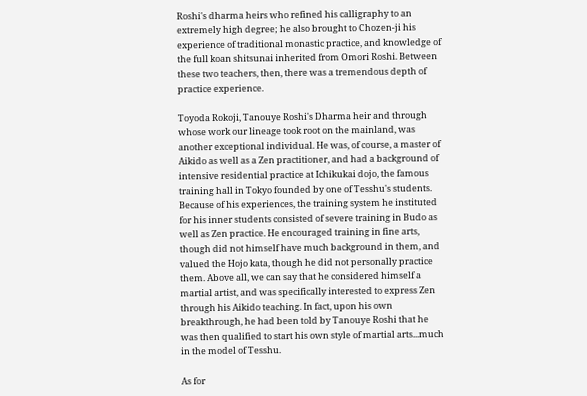Roshi's dharma heirs who refined his calligraphy to an extremely high degree; he also brought to Chozen-ji his experience of traditional monastic practice, and knowledge of the full koan shitsunai inherited from Omori Roshi. Between these two teachers, then, there was a tremendous depth of practice experience.

Toyoda Rokoji, Tanouye Roshi's Dharma heir and through whose work our lineage took root on the mainland, was another exceptional individual. He was, of course, a master of Aikido as well as a Zen practitioner, and had a background of intensive residential practice at Ichikukai dojo, the famous training hall in Tokyo founded by one of Tesshu's students. Because of his experiences, the training system he instituted for his inner students consisted of severe training in Budo as well as Zen practice. He encouraged training in fine arts, though did not himself have much background in them, and valued the Hojo kata, though he did not personally practice them. Above all, we can say that he considered himself a martial artist, and was specifically interested to express Zen through his Aikido teaching. In fact, upon his own breakthrough, he had been told by Tanouye Roshi that he was then qualified to start his own style of martial arts...much in the model of Tesshu.

As for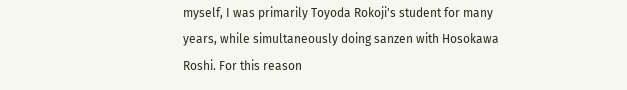myself, I was primarily Toyoda Rokoji's student for many years, while simultaneously doing sanzen with Hosokawa Roshi. For this reason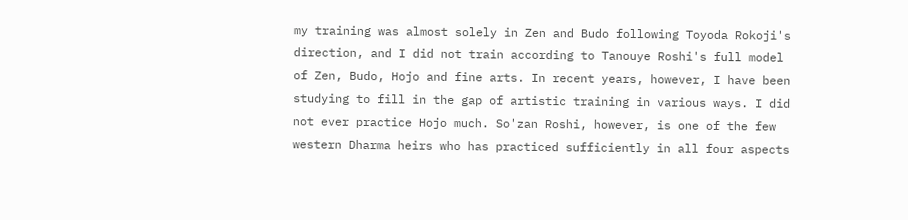my training was almost solely in Zen and Budo following Toyoda Rokoji's direction, and I did not train according to Tanouye Roshi's full model of Zen, Budo, Hojo and fine arts. In recent years, however, I have been studying to fill in the gap of artistic training in various ways. I did not ever practice Hojo much. So'zan Roshi, however, is one of the few western Dharma heirs who has practiced sufficiently in all four aspects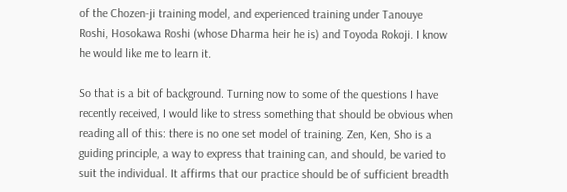of the Chozen-ji training model, and experienced training under Tanouye Roshi, Hosokawa Roshi (whose Dharma heir he is) and Toyoda Rokoji. I know he would like me to learn it.

So that is a bit of background. Turning now to some of the questions I have recently received, I would like to stress something that should be obvious when reading all of this: there is no one set model of training. Zen, Ken, Sho is a guiding principle, a way to express that training can, and should, be varied to suit the individual. It affirms that our practice should be of sufficient breadth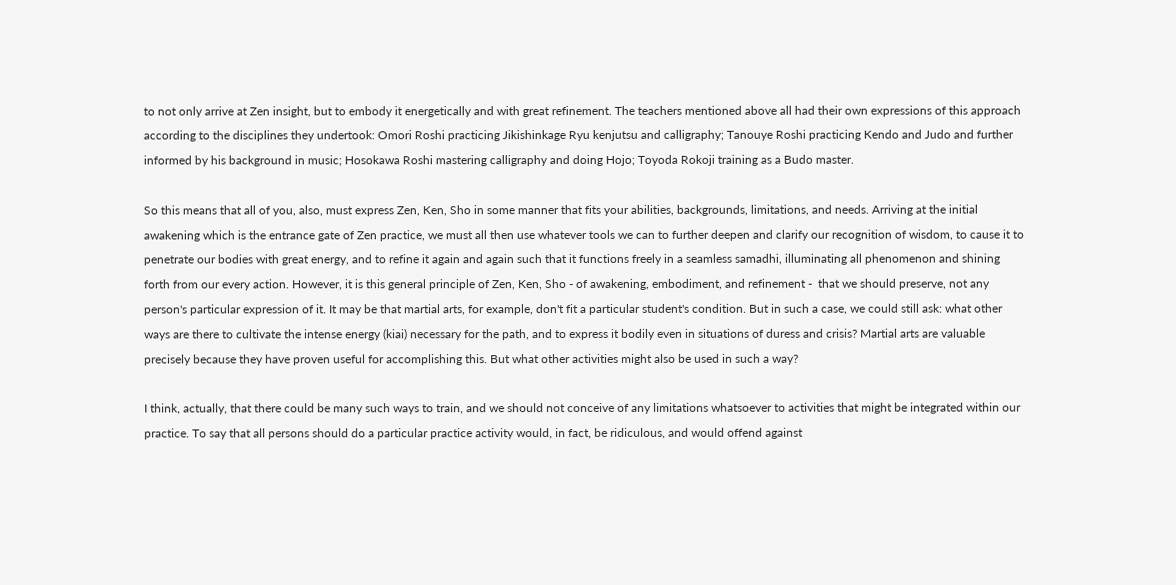to not only arrive at Zen insight, but to embody it energetically and with great refinement. The teachers mentioned above all had their own expressions of this approach according to the disciplines they undertook: Omori Roshi practicing Jikishinkage Ryu kenjutsu and calligraphy; Tanouye Roshi practicing Kendo and Judo and further informed by his background in music; Hosokawa Roshi mastering calligraphy and doing Hojo; Toyoda Rokoji training as a Budo master.

So this means that all of you, also, must express Zen, Ken, Sho in some manner that fits your abilities, backgrounds, limitations, and needs. Arriving at the initial awakening which is the entrance gate of Zen practice, we must all then use whatever tools we can to further deepen and clarify our recognition of wisdom, to cause it to penetrate our bodies with great energy, and to refine it again and again such that it functions freely in a seamless samadhi, illuminating all phenomenon and shining forth from our every action. However, it is this general principle of Zen, Ken, Sho - of awakening, embodiment, and refinement -  that we should preserve, not any person's particular expression of it. It may be that martial arts, for example, don't fit a particular student's condition. But in such a case, we could still ask: what other ways are there to cultivate the intense energy (kiai) necessary for the path, and to express it bodily even in situations of duress and crisis? Martial arts are valuable precisely because they have proven useful for accomplishing this. But what other activities might also be used in such a way?

I think, actually, that there could be many such ways to train, and we should not conceive of any limitations whatsoever to activities that might be integrated within our practice. To say that all persons should do a particular practice activity would, in fact, be ridiculous, and would offend against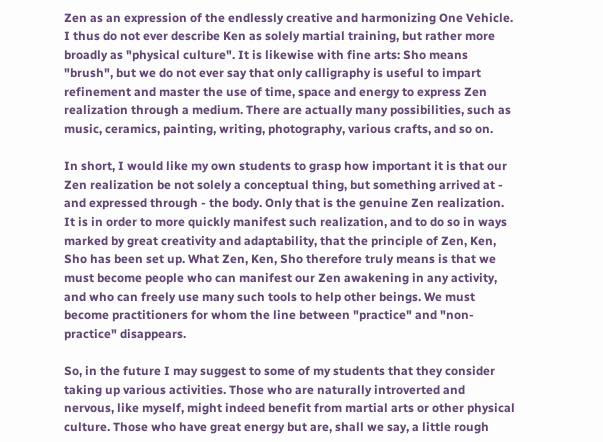Zen as an expression of the endlessly creative and harmonizing One Vehicle. I thus do not ever describe Ken as solely martial training, but rather more broadly as "physical culture". It is likewise with fine arts: Sho means "brush", but we do not ever say that only calligraphy is useful to impart refinement and master the use of time, space and energy to express Zen realization through a medium. There are actually many possibilities, such as music, ceramics, painting, writing, photography, various crafts, and so on.

In short, I would like my own students to grasp how important it is that our Zen realization be not solely a conceptual thing, but something arrived at - and expressed through - the body. Only that is the genuine Zen realization. It is in order to more quickly manifest such realization, and to do so in ways marked by great creativity and adaptability, that the principle of Zen, Ken, Sho has been set up. What Zen, Ken, Sho therefore truly means is that we must become people who can manifest our Zen awakening in any activity, and who can freely use many such tools to help other beings. We must become practitioners for whom the line between "practice" and "non-practice" disappears.

So, in the future I may suggest to some of my students that they consider taking up various activities. Those who are naturally introverted and nervous, like myself, might indeed benefit from martial arts or other physical culture. Those who have great energy but are, shall we say, a little rough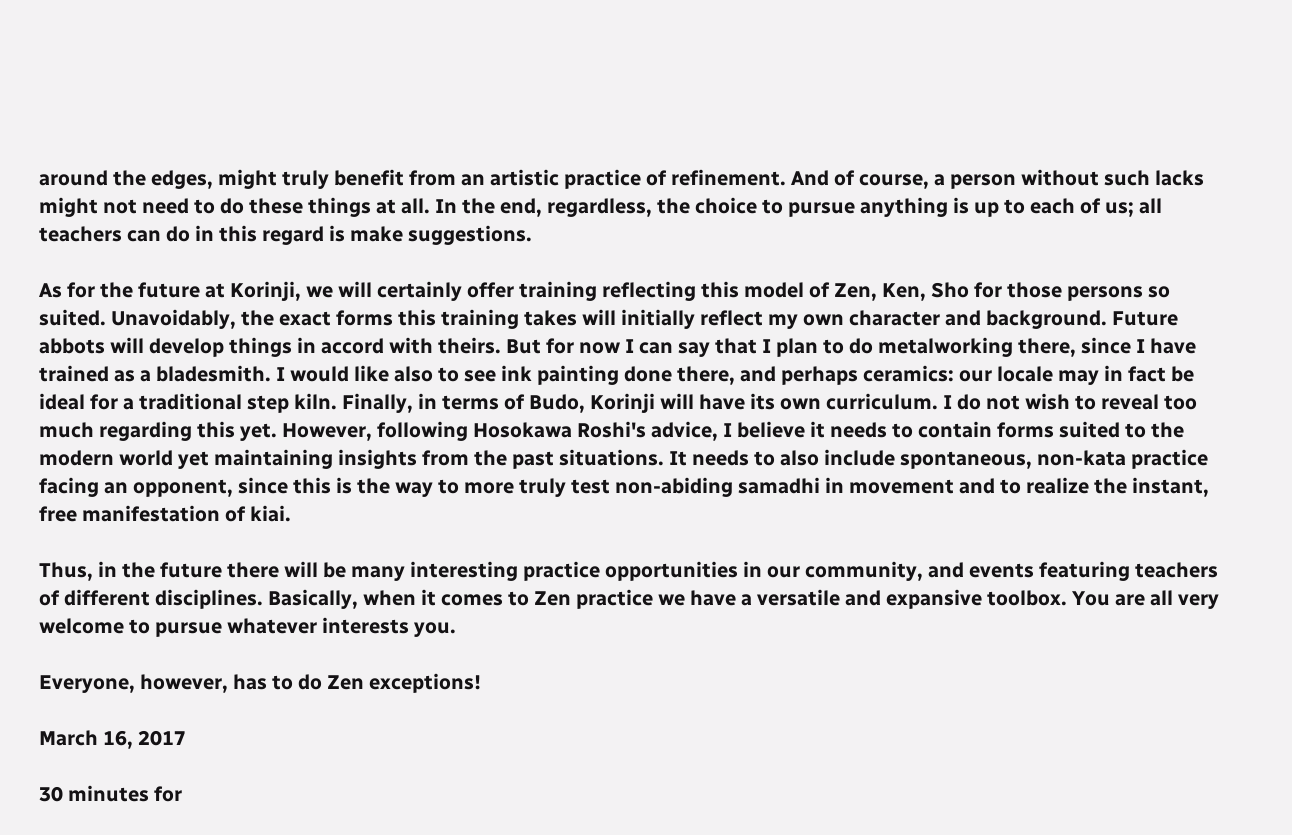around the edges, might truly benefit from an artistic practice of refinement. And of course, a person without such lacks might not need to do these things at all. In the end, regardless, the choice to pursue anything is up to each of us; all teachers can do in this regard is make suggestions.

As for the future at Korinji, we will certainly offer training reflecting this model of Zen, Ken, Sho for those persons so suited. Unavoidably, the exact forms this training takes will initially reflect my own character and background. Future abbots will develop things in accord with theirs. But for now I can say that I plan to do metalworking there, since I have trained as a bladesmith. I would like also to see ink painting done there, and perhaps ceramics: our locale may in fact be ideal for a traditional step kiln. Finally, in terms of Budo, Korinji will have its own curriculum. I do not wish to reveal too much regarding this yet. However, following Hosokawa Roshi's advice, I believe it needs to contain forms suited to the modern world yet maintaining insights from the past situations. It needs to also include spontaneous, non-kata practice facing an opponent, since this is the way to more truly test non-abiding samadhi in movement and to realize the instant, free manifestation of kiai.

Thus, in the future there will be many interesting practice opportunities in our community, and events featuring teachers of different disciplines. Basically, when it comes to Zen practice we have a versatile and expansive toolbox. You are all very welcome to pursue whatever interests you.

Everyone, however, has to do Zen exceptions!

March 16, 2017

30 minutes for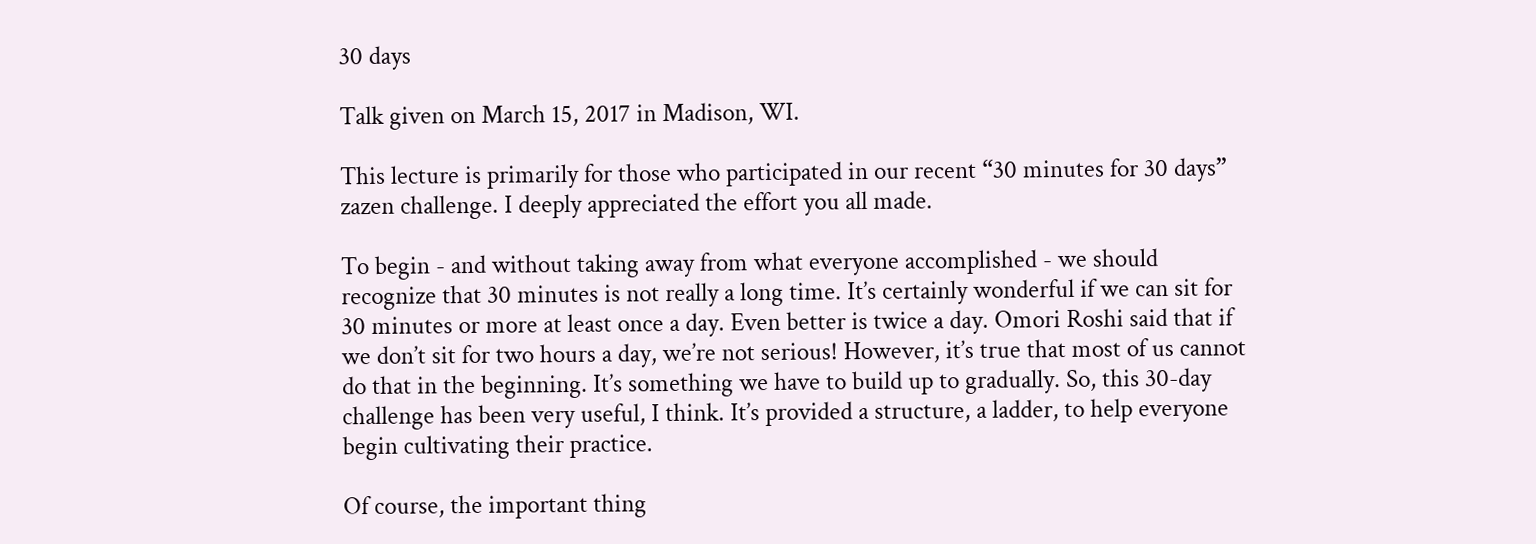30 days

Talk given on March 15, 2017 in Madison, WI.

This lecture is primarily for those who participated in our recent “30 minutes for 30 days” zazen challenge. I deeply appreciated the effort you all made.

To begin - and without taking away from what everyone accomplished - we should recognize that 30 minutes is not really a long time. It’s certainly wonderful if we can sit for 30 minutes or more at least once a day. Even better is twice a day. Omori Roshi said that if we don’t sit for two hours a day, we’re not serious! However, it’s true that most of us cannot do that in the beginning. It’s something we have to build up to gradually. So, this 30-day challenge has been very useful, I think. It’s provided a structure, a ladder, to help everyone begin cultivating their practice.

Of course, the important thing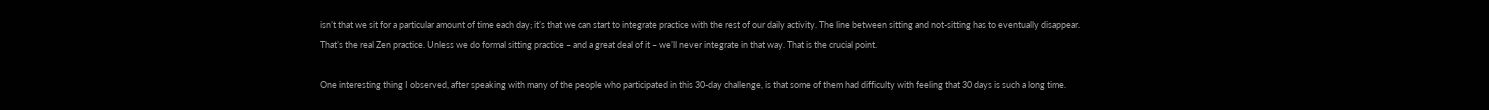isn’t that we sit for a particular amount of time each day; it’s that we can start to integrate practice with the rest of our daily activity. The line between sitting and not-sitting has to eventually disappear. That’s the real Zen practice. Unless we do formal sitting practice – and a great deal of it – we’ll never integrate in that way. That is the crucial point.

One interesting thing I observed, after speaking with many of the people who participated in this 30-day challenge, is that some of them had difficulty with feeling that 30 days is such a long time.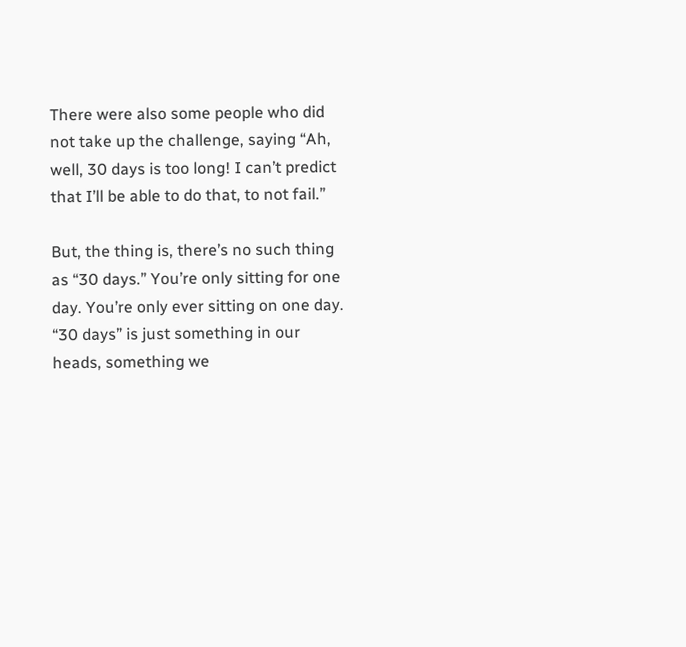There were also some people who did not take up the challenge, saying “Ah, well, 30 days is too long! I can’t predict that I’ll be able to do that, to not fail.”

But, the thing is, there’s no such thing as “30 days.” You’re only sitting for one day. You’re only ever sitting on one day. “30 days” is just something in our heads, something we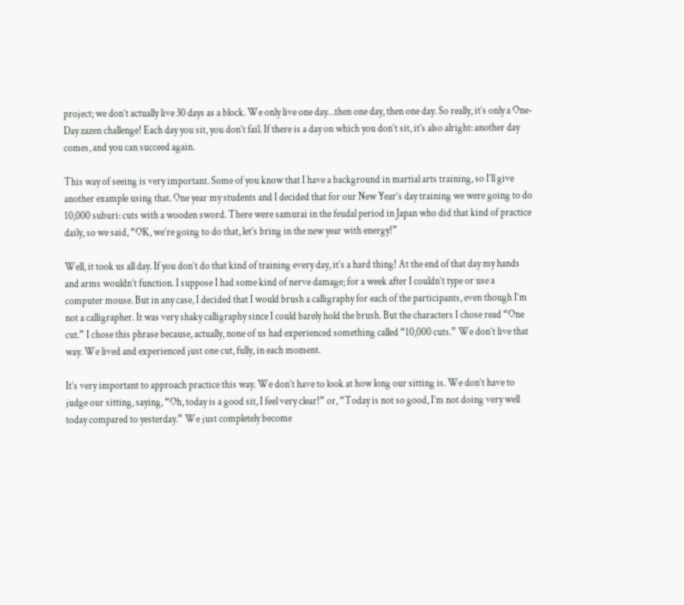project; we don’t actually live 30 days as a block. We only live one day…then one day, then one day. So really, it’s only a One-Day zazen challenge! Each day you sit, you don’t fail. If there is a day on which you don’t sit, it’s also alright: another day comes, and you can succeed again.

This way of seeing is very important. Some of you know that I have a background in martial arts training, so I’ll give another example using that. One year my students and I decided that for our New Year’s day training we were going to do 10,000 suburi: cuts with a wooden sword. There were samurai in the feudal period in Japan who did that kind of practice daily, so we said, “OK, we’re going to do that, let’s bring in the new year with energy!”

Well, it took us all day. If you don’t do that kind of training every day, it’s a hard thing! At the end of that day my hands and arms wouldn’t function. I suppose I had some kind of nerve damage; for a week after I couldn’t type or use a computer mouse. But in any case, I decided that I would brush a calligraphy for each of the participants, even though I’m not a calligrapher. It was very shaky calligraphy since I could barely hold the brush. But the characters I chose read “One cut.” I chose this phrase because, actually, none of us had experienced something called “10,000 cuts.” We don’t live that way. We lived and experienced just one cut, fully, in each moment.

It’s very important to approach practice this way. We don’t have to look at how long our sitting is. We don’t have to judge our sitting, saying, “Oh, today is a good sit, I feel very clear!” or, “Today is not so good, I’m not doing very well today compared to yesterday.” We just completely become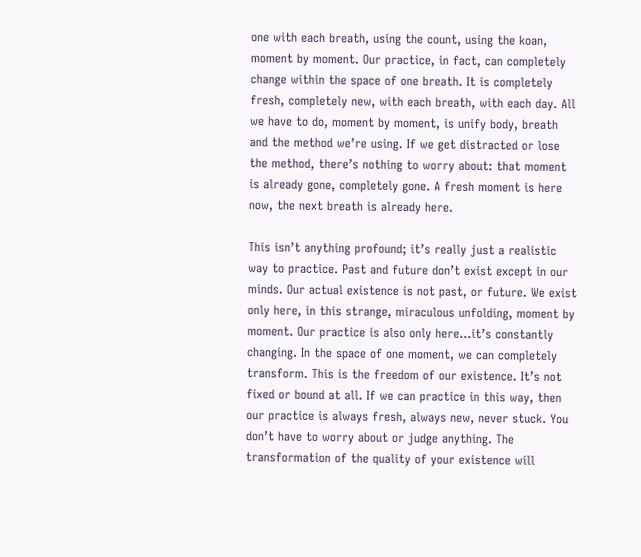one with each breath, using the count, using the koan, moment by moment. Our practice, in fact, can completely change within the space of one breath. It is completely fresh, completely new, with each breath, with each day. All we have to do, moment by moment, is unify body, breath and the method we’re using. If we get distracted or lose the method, there’s nothing to worry about: that moment is already gone, completely gone. A fresh moment is here now, the next breath is already here.

This isn’t anything profound; it’s really just a realistic way to practice. Past and future don’t exist except in our minds. Our actual existence is not past, or future. We exist only here, in this strange, miraculous unfolding, moment by moment. Our practice is also only here…it’s constantly changing. In the space of one moment, we can completely transform. This is the freedom of our existence. It’s not fixed or bound at all. If we can practice in this way, then our practice is always fresh, always new, never stuck. You don’t have to worry about or judge anything. The transformation of the quality of your existence will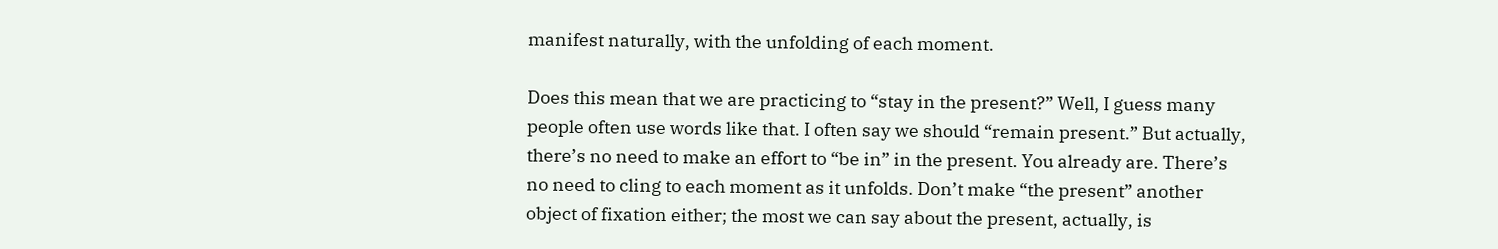manifest naturally, with the unfolding of each moment.

Does this mean that we are practicing to “stay in the present?” Well, I guess many people often use words like that. I often say we should “remain present.” But actually, there’s no need to make an effort to “be in” in the present. You already are. There’s no need to cling to each moment as it unfolds. Don’t make “the present” another object of fixation either; the most we can say about the present, actually, is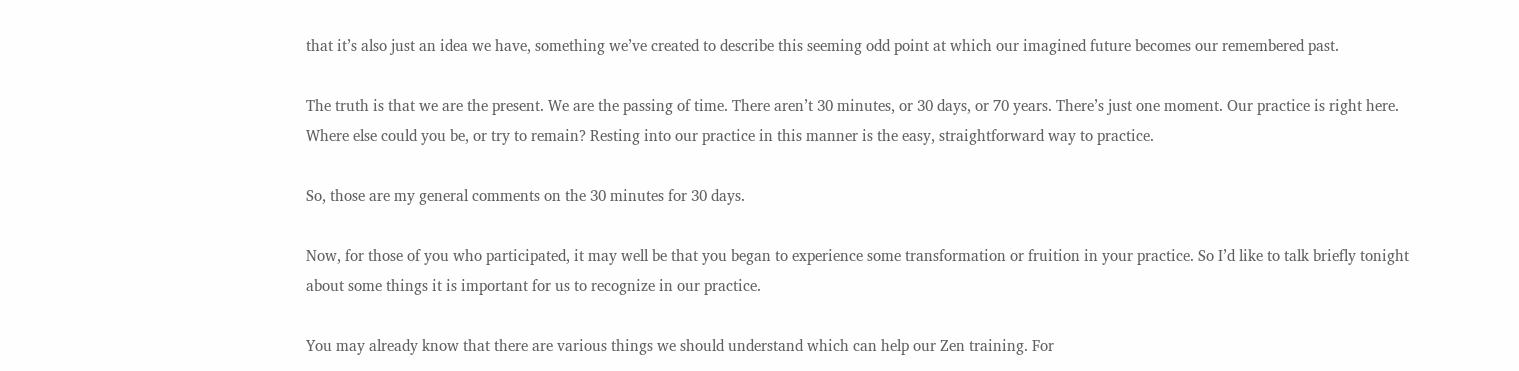that it’s also just an idea we have, something we’ve created to describe this seeming odd point at which our imagined future becomes our remembered past.

The truth is that we are the present. We are the passing of time. There aren’t 30 minutes, or 30 days, or 70 years. There’s just one moment. Our practice is right here. Where else could you be, or try to remain? Resting into our practice in this manner is the easy, straightforward way to practice.

So, those are my general comments on the 30 minutes for 30 days.

Now, for those of you who participated, it may well be that you began to experience some transformation or fruition in your practice. So I’d like to talk briefly tonight about some things it is important for us to recognize in our practice.

You may already know that there are various things we should understand which can help our Zen training. For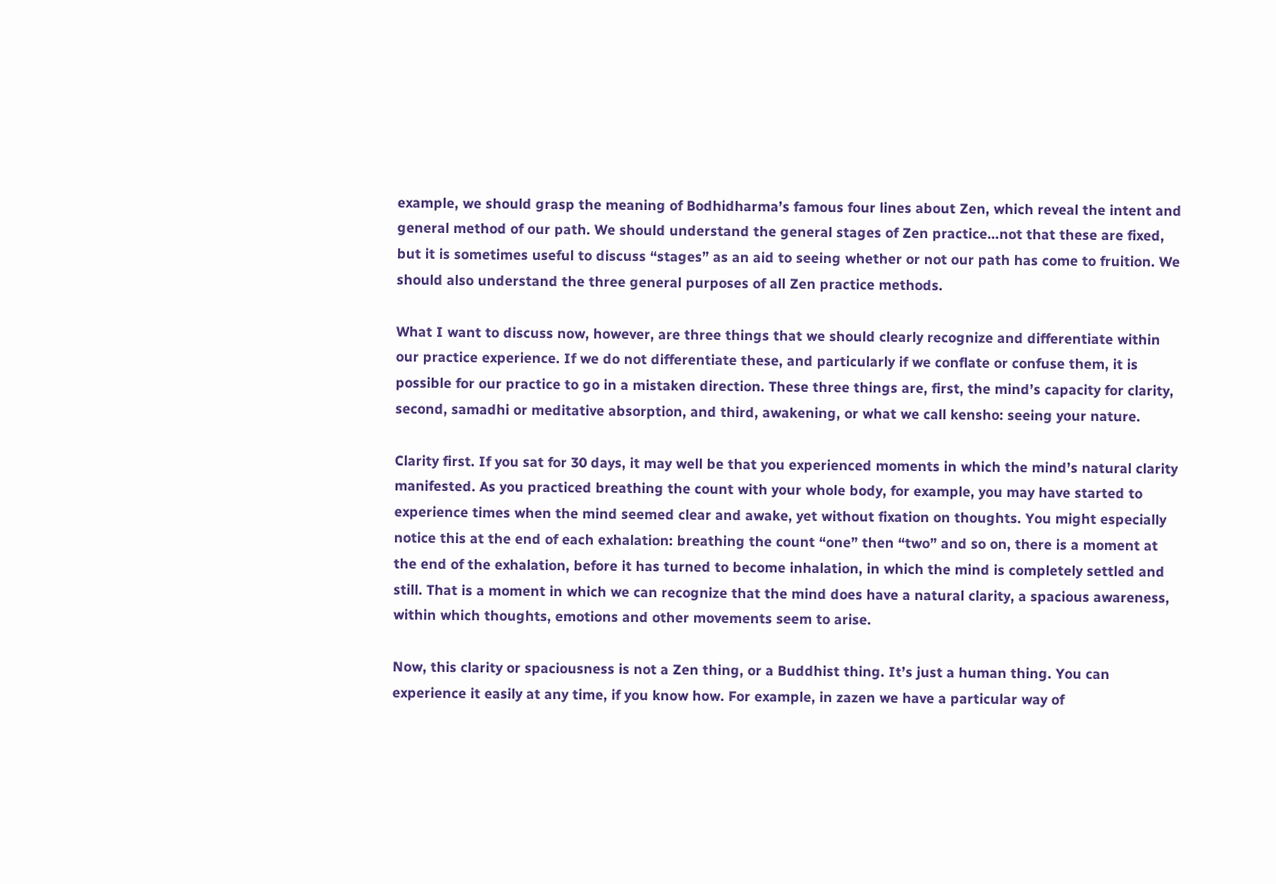example, we should grasp the meaning of Bodhidharma’s famous four lines about Zen, which reveal the intent and general method of our path. We should understand the general stages of Zen practice…not that these are fixed, but it is sometimes useful to discuss “stages” as an aid to seeing whether or not our path has come to fruition. We should also understand the three general purposes of all Zen practice methods.

What I want to discuss now, however, are three things that we should clearly recognize and differentiate within our practice experience. If we do not differentiate these, and particularly if we conflate or confuse them, it is possible for our practice to go in a mistaken direction. These three things are, first, the mind’s capacity for clarity, second, samadhi or meditative absorption, and third, awakening, or what we call kensho: seeing your nature.

Clarity first. If you sat for 30 days, it may well be that you experienced moments in which the mind’s natural clarity manifested. As you practiced breathing the count with your whole body, for example, you may have started to experience times when the mind seemed clear and awake, yet without fixation on thoughts. You might especially notice this at the end of each exhalation: breathing the count “one” then “two” and so on, there is a moment at the end of the exhalation, before it has turned to become inhalation, in which the mind is completely settled and still. That is a moment in which we can recognize that the mind does have a natural clarity, a spacious awareness, within which thoughts, emotions and other movements seem to arise.

Now, this clarity or spaciousness is not a Zen thing, or a Buddhist thing. It’s just a human thing. You can experience it easily at any time, if you know how. For example, in zazen we have a particular way of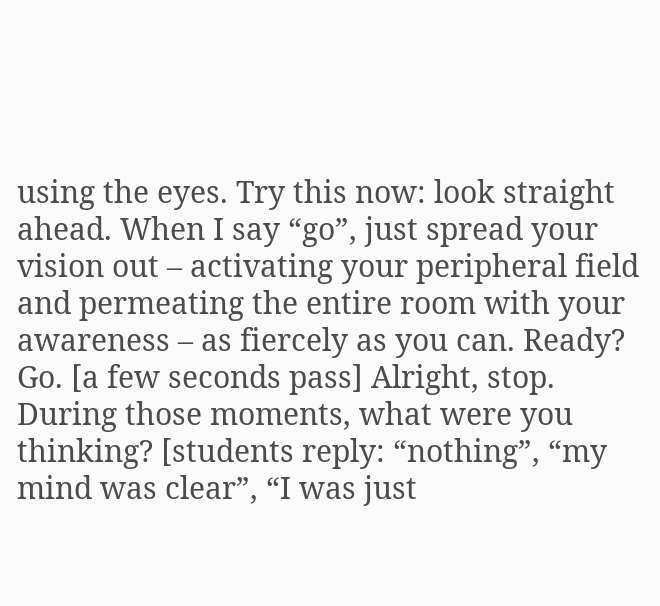using the eyes. Try this now: look straight ahead. When I say “go”, just spread your vision out – activating your peripheral field and permeating the entire room with your awareness – as fiercely as you can. Ready? Go. [a few seconds pass] Alright, stop. During those moments, what were you thinking? [students reply: “nothing”, “my mind was clear”, “I was just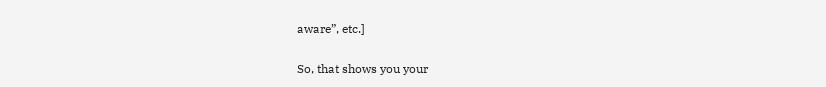aware”, etc.]

So, that shows you your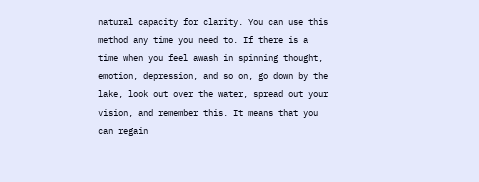natural capacity for clarity. You can use this method any time you need to. If there is a time when you feel awash in spinning thought, emotion, depression, and so on, go down by the lake, look out over the water, spread out your vision, and remember this. It means that you can regain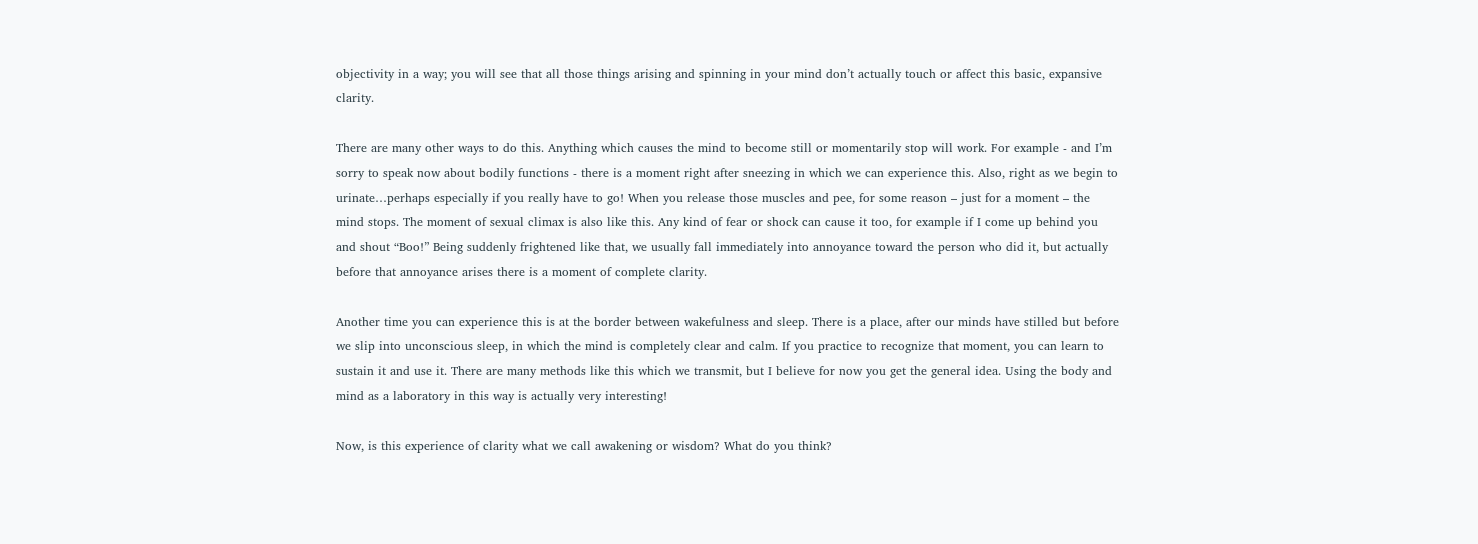objectivity in a way; you will see that all those things arising and spinning in your mind don’t actually touch or affect this basic, expansive clarity.

There are many other ways to do this. Anything which causes the mind to become still or momentarily stop will work. For example - and I’m sorry to speak now about bodily functions - there is a moment right after sneezing in which we can experience this. Also, right as we begin to urinate…perhaps especially if you really have to go! When you release those muscles and pee, for some reason – just for a moment – the mind stops. The moment of sexual climax is also like this. Any kind of fear or shock can cause it too, for example if I come up behind you and shout “Boo!” Being suddenly frightened like that, we usually fall immediately into annoyance toward the person who did it, but actually before that annoyance arises there is a moment of complete clarity.

Another time you can experience this is at the border between wakefulness and sleep. There is a place, after our minds have stilled but before we slip into unconscious sleep, in which the mind is completely clear and calm. If you practice to recognize that moment, you can learn to sustain it and use it. There are many methods like this which we transmit, but I believe for now you get the general idea. Using the body and mind as a laboratory in this way is actually very interesting!

Now, is this experience of clarity what we call awakening or wisdom? What do you think?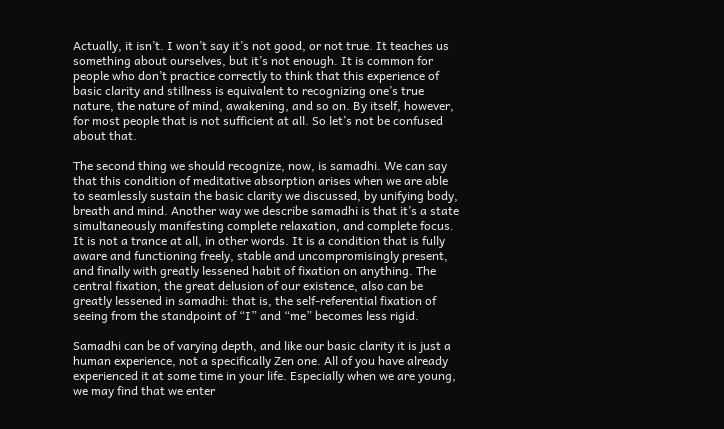Actually, it isn’t. I won’t say it’s not good, or not true. It teaches us something about ourselves, but it’s not enough. It is common for people who don’t practice correctly to think that this experience of basic clarity and stillness is equivalent to recognizing one’s true nature, the nature of mind, awakening, and so on. By itself, however, for most people that is not sufficient at all. So let’s not be confused about that.

The second thing we should recognize, now, is samadhi. We can say that this condition of meditative absorption arises when we are able to seamlessly sustain the basic clarity we discussed, by unifying body, breath and mind. Another way we describe samadhi is that it’s a state simultaneously manifesting complete relaxation, and complete focus. It is not a trance at all, in other words. It is a condition that is fully aware and functioning freely, stable and uncompromisingly present, and finally with greatly lessened habit of fixation on anything. The central fixation, the great delusion of our existence, also can be greatly lessened in samadhi: that is, the self-referential fixation of seeing from the standpoint of “I” and “me” becomes less rigid.

Samadhi can be of varying depth, and like our basic clarity it is just a human experience, not a specifically Zen one. All of you have already experienced it at some time in your life. Especially when we are young, we may find that we enter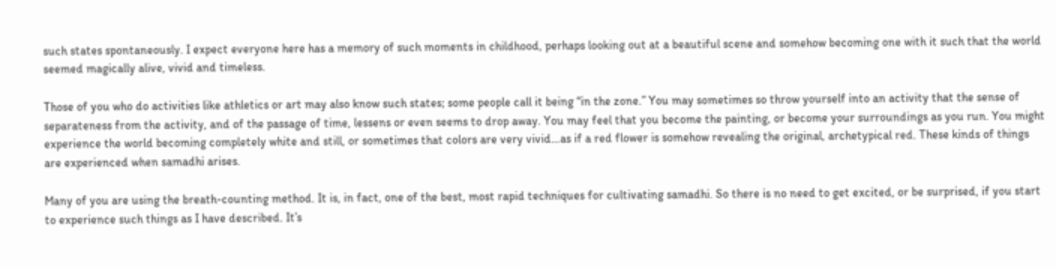such states spontaneously. I expect everyone here has a memory of such moments in childhood, perhaps looking out at a beautiful scene and somehow becoming one with it such that the world seemed magically alive, vivid and timeless.

Those of you who do activities like athletics or art may also know such states; some people call it being “in the zone.” You may sometimes so throw yourself into an activity that the sense of separateness from the activity, and of the passage of time, lessens or even seems to drop away. You may feel that you become the painting, or become your surroundings as you run. You might experience the world becoming completely white and still, or sometimes that colors are very vivid…as if a red flower is somehow revealing the original, archetypical red. These kinds of things are experienced when samadhi arises.

Many of you are using the breath-counting method. It is, in fact, one of the best, most rapid techniques for cultivating samadhi. So there is no need to get excited, or be surprised, if you start to experience such things as I have described. It’s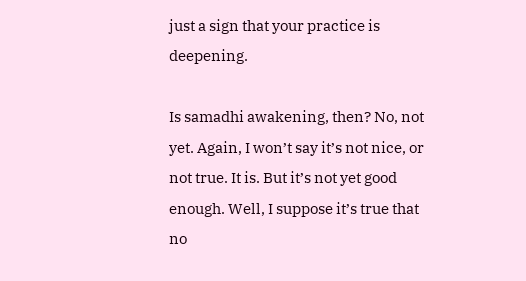just a sign that your practice is deepening.

Is samadhi awakening, then? No, not yet. Again, I won’t say it’s not nice, or not true. It is. But it’s not yet good enough. Well, I suppose it’s true that no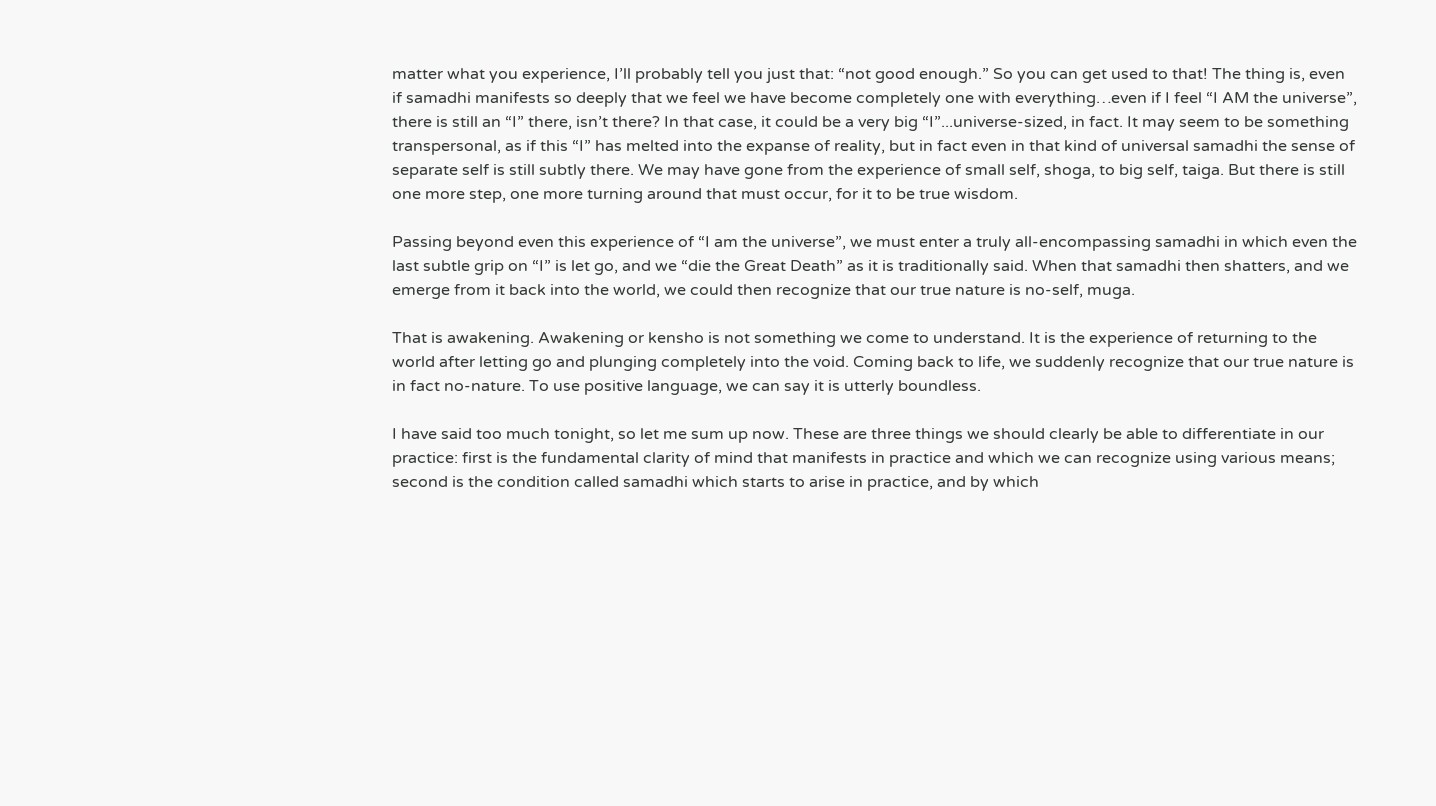matter what you experience, I’ll probably tell you just that: “not good enough.” So you can get used to that! The thing is, even if samadhi manifests so deeply that we feel we have become completely one with everything…even if I feel “I AM the universe”, there is still an “I” there, isn’t there? In that case, it could be a very big “I”...universe-sized, in fact. It may seem to be something transpersonal, as if this “I” has melted into the expanse of reality, but in fact even in that kind of universal samadhi the sense of separate self is still subtly there. We may have gone from the experience of small self, shoga, to big self, taiga. But there is still one more step, one more turning around that must occur, for it to be true wisdom.

Passing beyond even this experience of “I am the universe”, we must enter a truly all-encompassing samadhi in which even the last subtle grip on “I” is let go, and we “die the Great Death” as it is traditionally said. When that samadhi then shatters, and we emerge from it back into the world, we could then recognize that our true nature is no-self, muga.

That is awakening. Awakening or kensho is not something we come to understand. It is the experience of returning to the world after letting go and plunging completely into the void. Coming back to life, we suddenly recognize that our true nature is in fact no-nature. To use positive language, we can say it is utterly boundless.

I have said too much tonight, so let me sum up now. These are three things we should clearly be able to differentiate in our practice: first is the fundamental clarity of mind that manifests in practice and which we can recognize using various means; second is the condition called samadhi which starts to arise in practice, and by which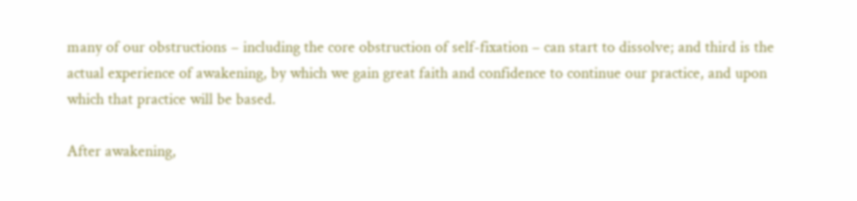many of our obstructions – including the core obstruction of self-fixation – can start to dissolve; and third is the actual experience of awakening, by which we gain great faith and confidence to continue our practice, and upon which that practice will be based.

After awakening,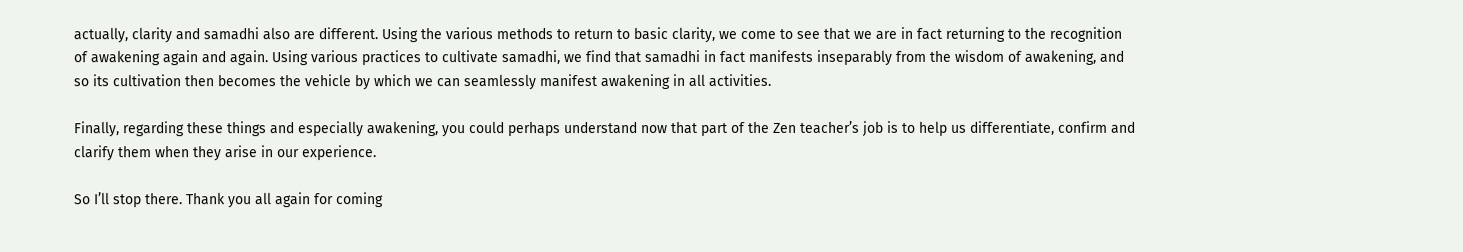actually, clarity and samadhi also are different. Using the various methods to return to basic clarity, we come to see that we are in fact returning to the recognition of awakening again and again. Using various practices to cultivate samadhi, we find that samadhi in fact manifests inseparably from the wisdom of awakening, and so its cultivation then becomes the vehicle by which we can seamlessly manifest awakening in all activities.

Finally, regarding these things and especially awakening, you could perhaps understand now that part of the Zen teacher’s job is to help us differentiate, confirm and clarify them when they arise in our experience.

So I’ll stop there. Thank you all again for coming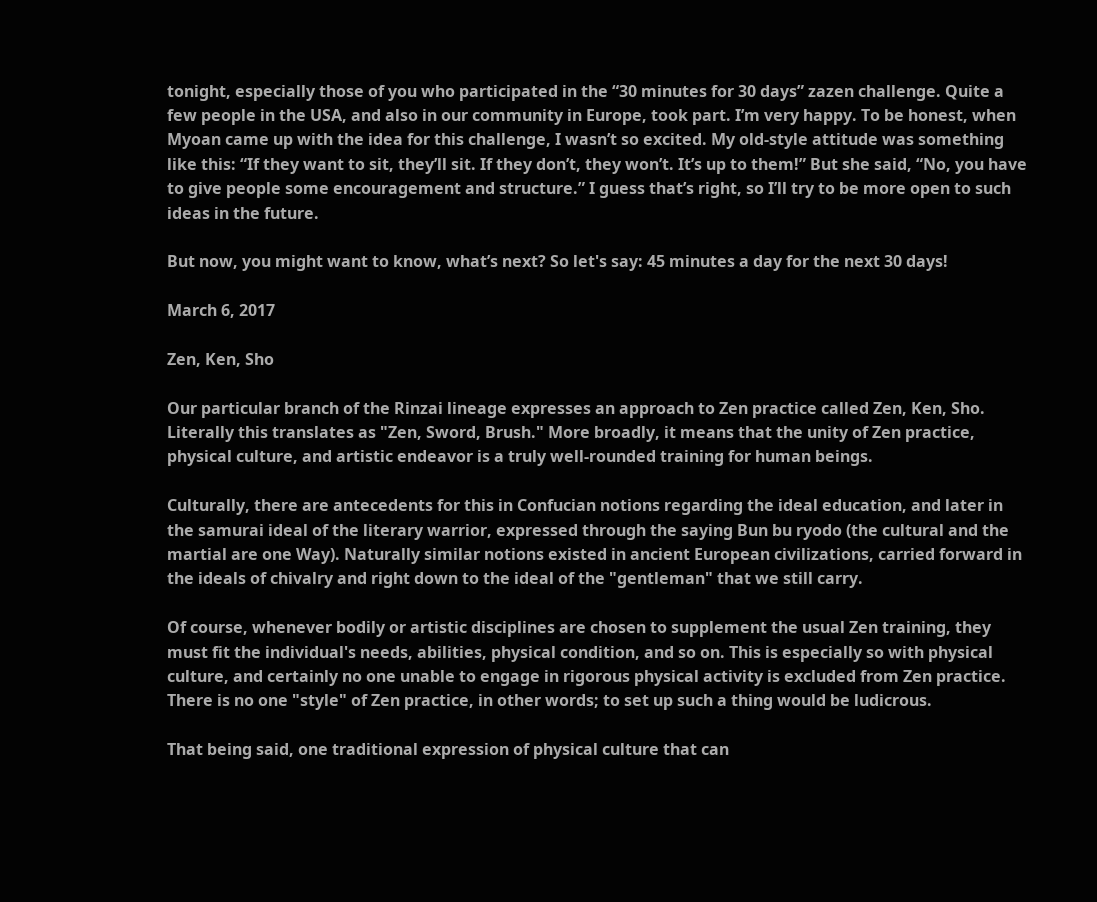tonight, especially those of you who participated in the “30 minutes for 30 days” zazen challenge. Quite a few people in the USA, and also in our community in Europe, took part. I’m very happy. To be honest, when Myoan came up with the idea for this challenge, I wasn’t so excited. My old-style attitude was something like this: “If they want to sit, they’ll sit. If they don’t, they won’t. It’s up to them!” But she said, “No, you have to give people some encouragement and structure.” I guess that’s right, so I’ll try to be more open to such ideas in the future.

But now, you might want to know, what’s next? So let's say: 45 minutes a day for the next 30 days!

March 6, 2017

Zen, Ken, Sho

Our particular branch of the Rinzai lineage expresses an approach to Zen practice called Zen, Ken, Sho. Literally this translates as "Zen, Sword, Brush." More broadly, it means that the unity of Zen practice, physical culture, and artistic endeavor is a truly well-rounded training for human beings.

Culturally, there are antecedents for this in Confucian notions regarding the ideal education, and later in the samurai ideal of the literary warrior, expressed through the saying Bun bu ryodo (the cultural and the martial are one Way). Naturally similar notions existed in ancient European civilizations, carried forward in the ideals of chivalry and right down to the ideal of the "gentleman" that we still carry.

Of course, whenever bodily or artistic disciplines are chosen to supplement the usual Zen training, they must fit the individual's needs, abilities, physical condition, and so on. This is especially so with physical culture, and certainly no one unable to engage in rigorous physical activity is excluded from Zen practice. There is no one "style" of Zen practice, in other words; to set up such a thing would be ludicrous.

That being said, one traditional expression of physical culture that can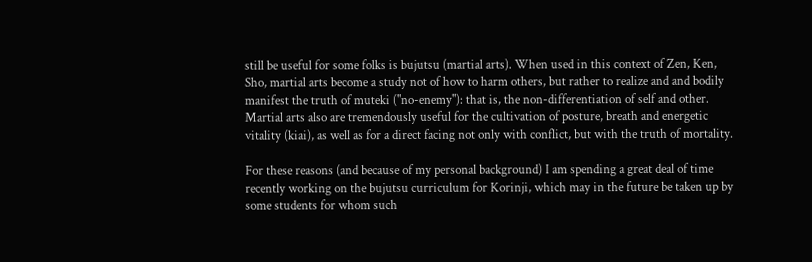still be useful for some folks is bujutsu (martial arts). When used in this context of Zen, Ken, Sho, martial arts become a study not of how to harm others, but rather to realize and and bodily manifest the truth of muteki ("no-enemy"): that is, the non-differentiation of self and other. Martial arts also are tremendously useful for the cultivation of posture, breath and energetic vitality (kiai), as well as for a direct facing not only with conflict, but with the truth of mortality.

For these reasons (and because of my personal background) I am spending a great deal of time recently working on the bujutsu curriculum for Korinji, which may in the future be taken up by some students for whom such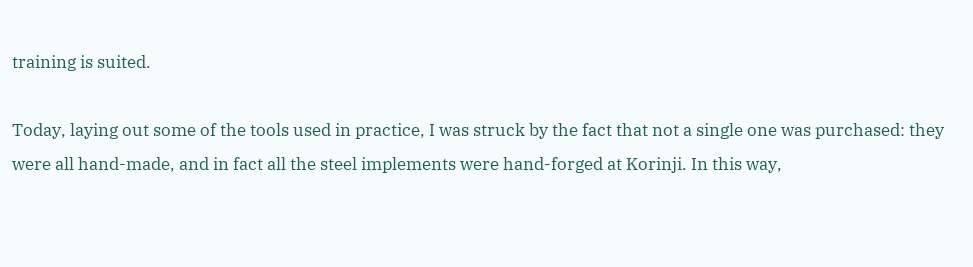training is suited.

Today, laying out some of the tools used in practice, I was struck by the fact that not a single one was purchased: they were all hand-made, and in fact all the steel implements were hand-forged at Korinji. In this way,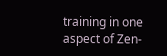training in one aspect of Zen-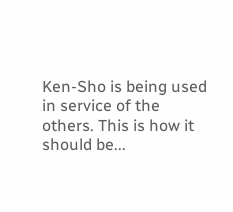Ken-Sho is being used in service of the others. This is how it should be...